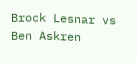Brock Lesnar vs Ben Askren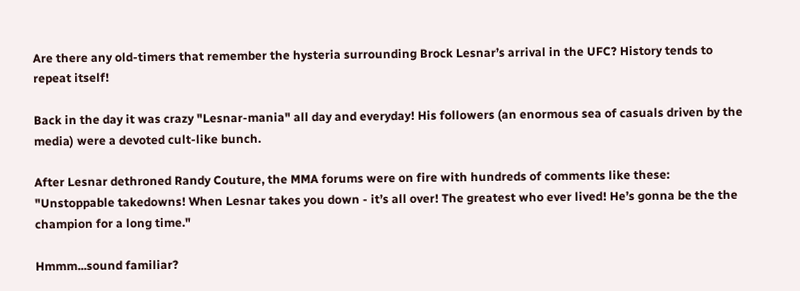Are there any old-timers that remember the hysteria surrounding Brock Lesnar’s arrival in the UFC? History tends to repeat itself!

Back in the day it was crazy "Lesnar-mania" all day and everyday! His followers (an enormous sea of casuals driven by the media) were a devoted cult-like bunch.

After Lesnar dethroned Randy Couture, the MMA forums were on fire with hundreds of comments like these: "Unstoppable takedowns! When Lesnar takes you down - it’s all over! The greatest who ever lived! He’s gonna be the the champion for a long time."

Hmmm...sound familiar?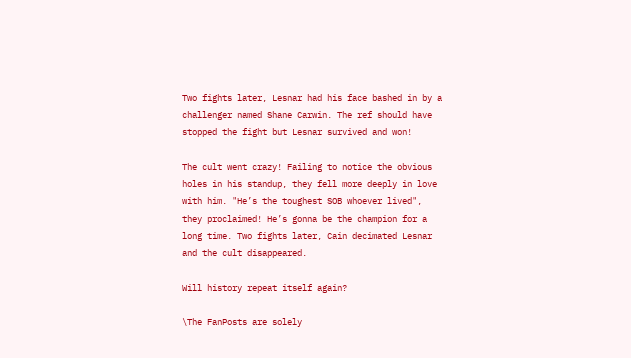Two fights later, Lesnar had his face bashed in by a challenger named Shane Carwin. The ref should have stopped the fight but Lesnar survived and won!

The cult went crazy! Failing to notice the obvious holes in his standup, they fell more deeply in love with him. "He’s the toughest SOB whoever lived", they proclaimed! He’s gonna be the champion for a long time. Two fights later, Cain decimated Lesnar and the cult disappeared.

Will history repeat itself again?

\The FanPosts are solely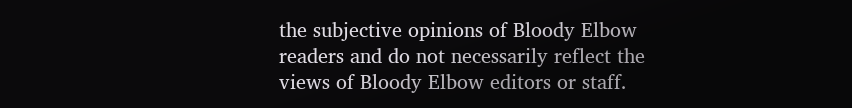the subjective opinions of Bloody Elbow readers and do not necessarily reflect the views of Bloody Elbow editors or staff.